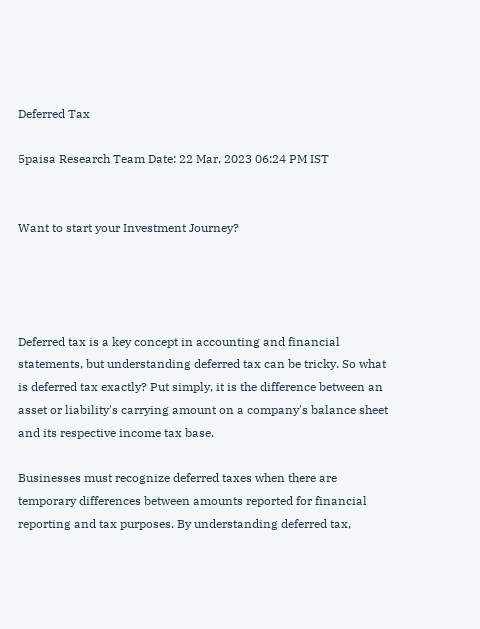Deferred Tax

5paisa Research Team Date: 22 Mar, 2023 06:24 PM IST


Want to start your Investment Journey?




Deferred tax is a key concept in accounting and financial statements, but understanding deferred tax can be tricky. So what is deferred tax exactly? Put simply, it is the difference between an asset or liability's carrying amount on a company's balance sheet and its respective income tax base.

Businesses must recognize deferred taxes when there are temporary differences between amounts reported for financial reporting and tax purposes. By understanding deferred tax,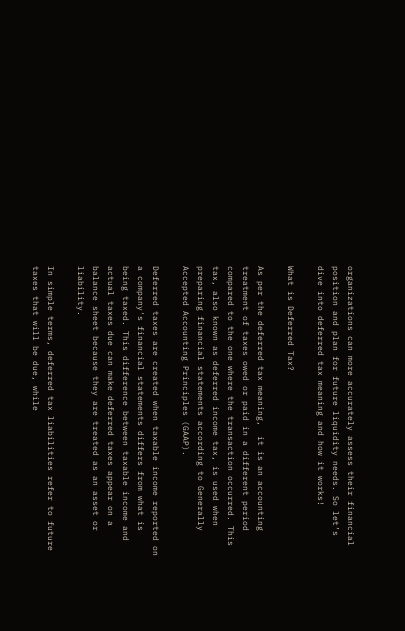organizations can more accurately assess their financial position and plan for future liquidity needs. So let’s dive into deferred tax meaning and how it works!

What is Deferred Tax?

As per the deferred tax meaning,  it is an accounting treatment of taxes owed or paid in a different period compared to the one where the transaction occurred. This tax, also known as deferred income tax, is used when preparing financial statements according to Generally Accepted Accounting Principles (GAAP).

Deferred taxes are created when taxable income reported on a company's financial statements differs from what is being taxed. This difference between taxable income and actual taxes due can make deferred taxes appear on a balance sheet because they are treated as an asset or liability.

In simple terms, deferred tax liabilities refer to future taxes that will be due, while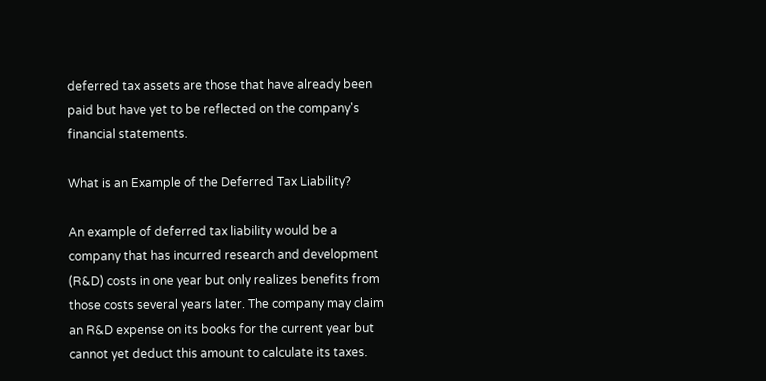deferred tax assets are those that have already been paid but have yet to be reflected on the company's financial statements.

What is an Example of the Deferred Tax Liability?

An example of deferred tax liability would be a company that has incurred research and development (R&D) costs in one year but only realizes benefits from those costs several years later. The company may claim an R&D expense on its books for the current year but cannot yet deduct this amount to calculate its taxes.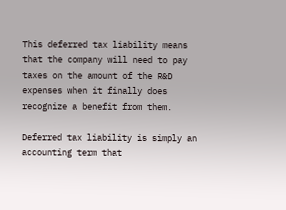This deferred tax liability means that the company will need to pay taxes on the amount of the R&D expenses when it finally does recognize a benefit from them.

Deferred tax liability is simply an accounting term that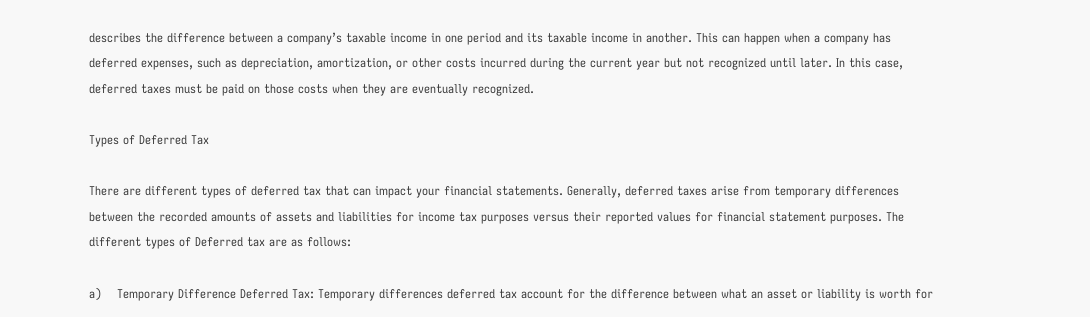describes the difference between a company’s taxable income in one period and its taxable income in another. This can happen when a company has deferred expenses, such as depreciation, amortization, or other costs incurred during the current year but not recognized until later. In this case, deferred taxes must be paid on those costs when they are eventually recognized.

Types of Deferred Tax

There are different types of deferred tax that can impact your financial statements. Generally, deferred taxes arise from temporary differences between the recorded amounts of assets and liabilities for income tax purposes versus their reported values for financial statement purposes. The different types of Deferred tax are as follows:

a)    Temporary Difference Deferred Tax: Temporary differences deferred tax account for the difference between what an asset or liability is worth for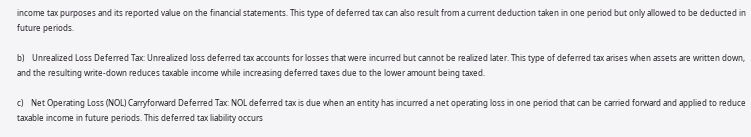income tax purposes and its reported value on the financial statements. This type of deferred tax can also result from a current deduction taken in one period but only allowed to be deducted in future periods.

b)    Unrealized Loss Deferred Tax: Unrealized loss deferred tax accounts for losses that were incurred but cannot be realized later. This type of deferred tax arises when assets are written down, and the resulting write-down reduces taxable income while increasing deferred taxes due to the lower amount being taxed.

c)    Net Operating Loss (NOL) Carryforward Deferred Tax: NOL deferred tax is due when an entity has incurred a net operating loss in one period that can be carried forward and applied to reduce taxable income in future periods. This deferred tax liability occurs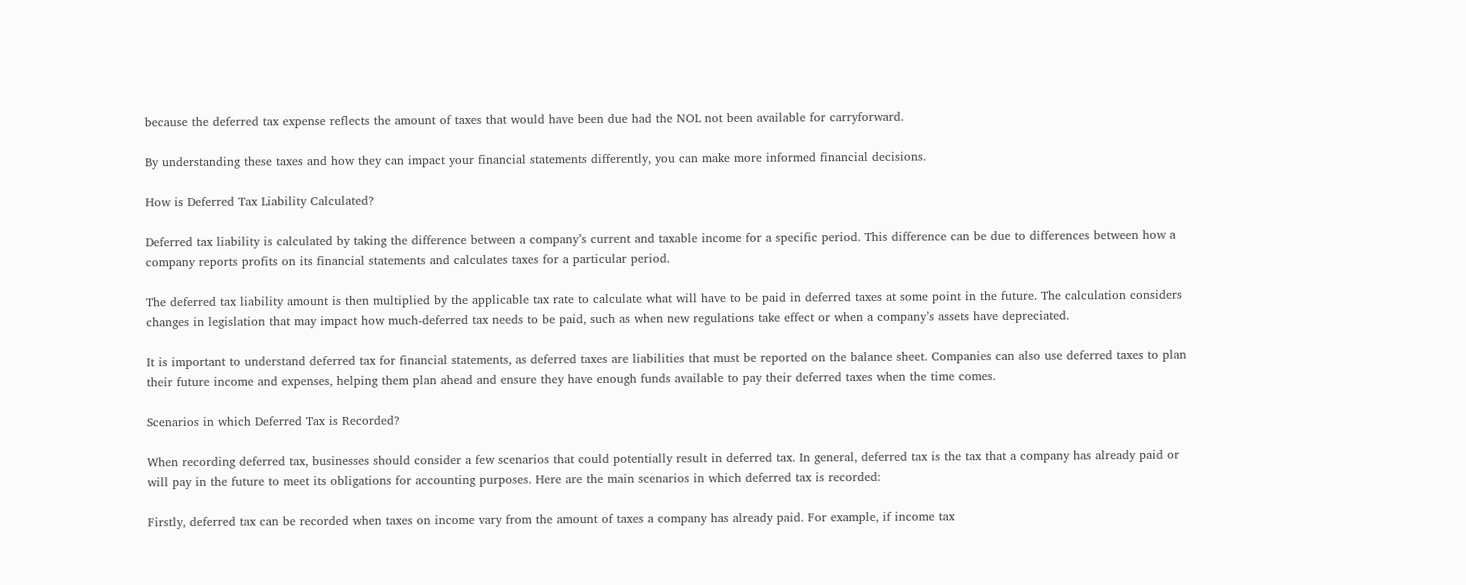because the deferred tax expense reflects the amount of taxes that would have been due had the NOL not been available for carryforward.

By understanding these taxes and how they can impact your financial statements differently, you can make more informed financial decisions.

How is Deferred Tax Liability Calculated?

Deferred tax liability is calculated by taking the difference between a company’s current and taxable income for a specific period. This difference can be due to differences between how a company reports profits on its financial statements and calculates taxes for a particular period.

The deferred tax liability amount is then multiplied by the applicable tax rate to calculate what will have to be paid in deferred taxes at some point in the future. The calculation considers changes in legislation that may impact how much-deferred tax needs to be paid, such as when new regulations take effect or when a company’s assets have depreciated.

It is important to understand deferred tax for financial statements, as deferred taxes are liabilities that must be reported on the balance sheet. Companies can also use deferred taxes to plan their future income and expenses, helping them plan ahead and ensure they have enough funds available to pay their deferred taxes when the time comes.

Scenarios in which Deferred Tax is Recorded?

When recording deferred tax, businesses should consider a few scenarios that could potentially result in deferred tax. In general, deferred tax is the tax that a company has already paid or will pay in the future to meet its obligations for accounting purposes. Here are the main scenarios in which deferred tax is recorded:

Firstly, deferred tax can be recorded when taxes on income vary from the amount of taxes a company has already paid. For example, if income tax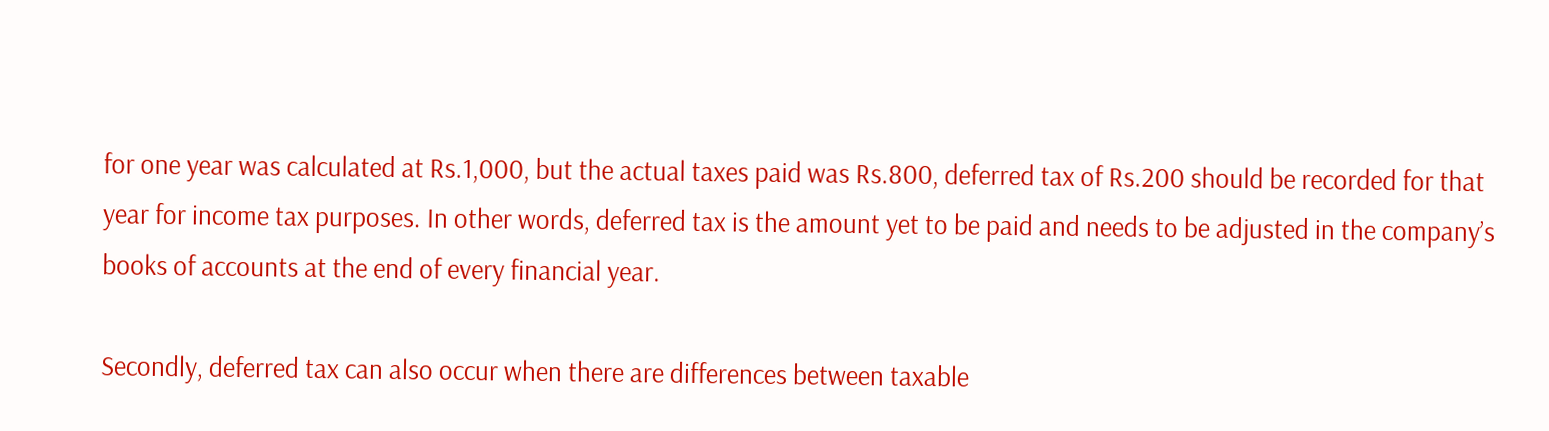for one year was calculated at Rs.1,000, but the actual taxes paid was Rs.800, deferred tax of Rs.200 should be recorded for that year for income tax purposes. In other words, deferred tax is the amount yet to be paid and needs to be adjusted in the company’s books of accounts at the end of every financial year.

Secondly, deferred tax can also occur when there are differences between taxable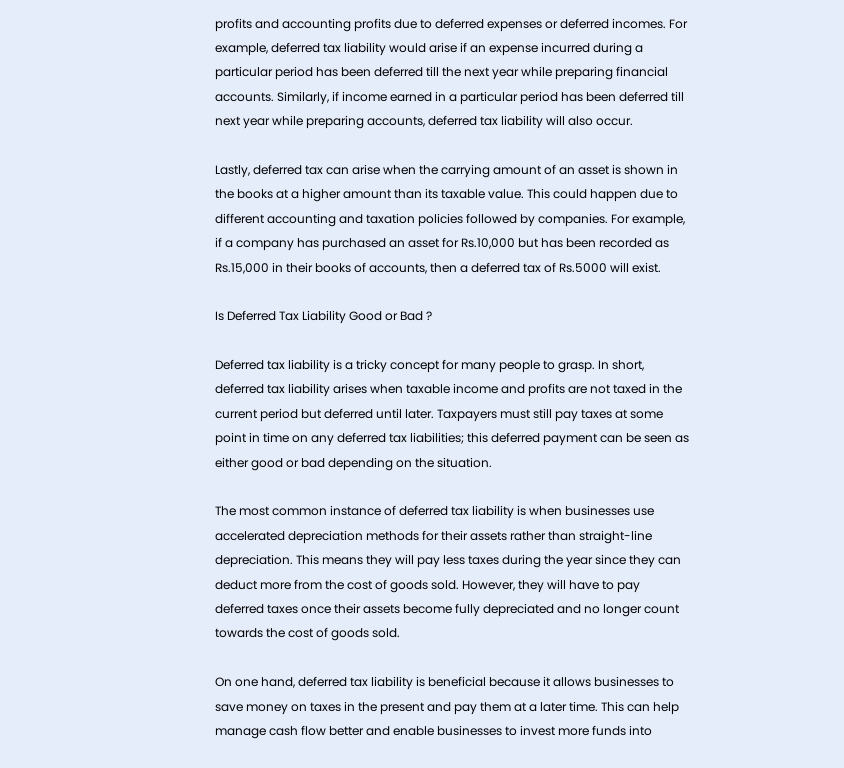profits and accounting profits due to deferred expenses or deferred incomes. For example, deferred tax liability would arise if an expense incurred during a particular period has been deferred till the next year while preparing financial accounts. Similarly, if income earned in a particular period has been deferred till next year while preparing accounts, deferred tax liability will also occur.

Lastly, deferred tax can arise when the carrying amount of an asset is shown in the books at a higher amount than its taxable value. This could happen due to different accounting and taxation policies followed by companies. For example, if a company has purchased an asset for Rs.10,000 but has been recorded as Rs.15,000 in their books of accounts, then a deferred tax of Rs.5000 will exist.

Is Deferred Tax Liability Good or Bad ?

Deferred tax liability is a tricky concept for many people to grasp. In short, deferred tax liability arises when taxable income and profits are not taxed in the current period but deferred until later. Taxpayers must still pay taxes at some point in time on any deferred tax liabilities; this deferred payment can be seen as either good or bad depending on the situation.

The most common instance of deferred tax liability is when businesses use accelerated depreciation methods for their assets rather than straight-line depreciation. This means they will pay less taxes during the year since they can deduct more from the cost of goods sold. However, they will have to pay deferred taxes once their assets become fully depreciated and no longer count towards the cost of goods sold.

On one hand, deferred tax liability is beneficial because it allows businesses to save money on taxes in the present and pay them at a later time. This can help manage cash flow better and enable businesses to invest more funds into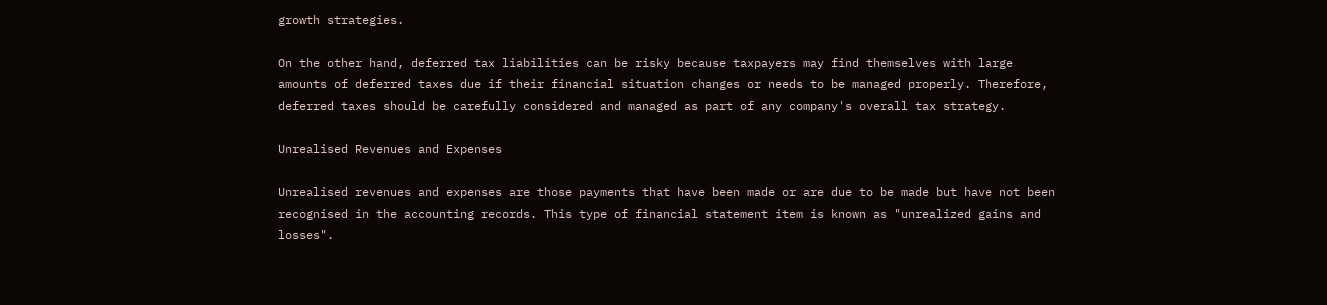growth strategies.

On the other hand, deferred tax liabilities can be risky because taxpayers may find themselves with large amounts of deferred taxes due if their financial situation changes or needs to be managed properly. Therefore, deferred taxes should be carefully considered and managed as part of any company's overall tax strategy.

Unrealised Revenues and Expenses

Unrealised revenues and expenses are those payments that have been made or are due to be made but have not been recognised in the accounting records. This type of financial statement item is known as "unrealized gains and losses".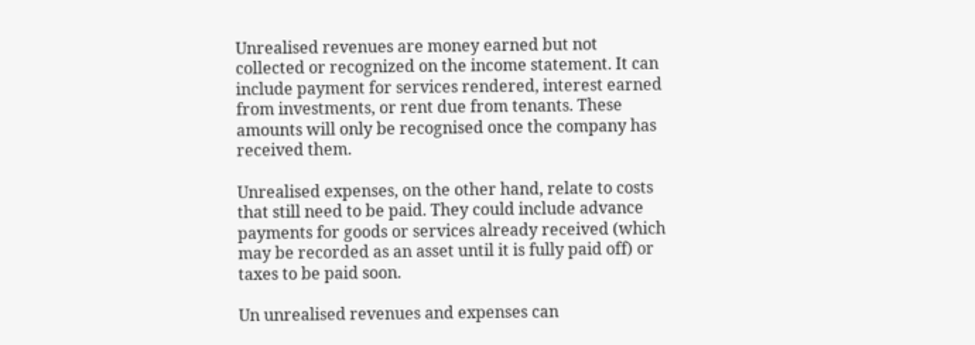Unrealised revenues are money earned but not collected or recognized on the income statement. It can include payment for services rendered, interest earned from investments, or rent due from tenants. These amounts will only be recognised once the company has received them.

Unrealised expenses, on the other hand, relate to costs that still need to be paid. They could include advance payments for goods or services already received (which may be recorded as an asset until it is fully paid off) or taxes to be paid soon.

Un unrealised revenues and expenses can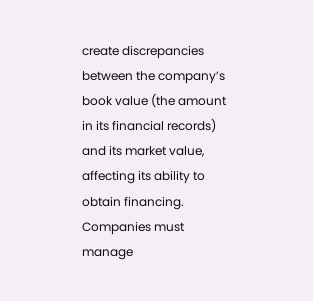create discrepancies between the company’s book value (the amount in its financial records) and its market value, affecting its ability to obtain financing. Companies must manage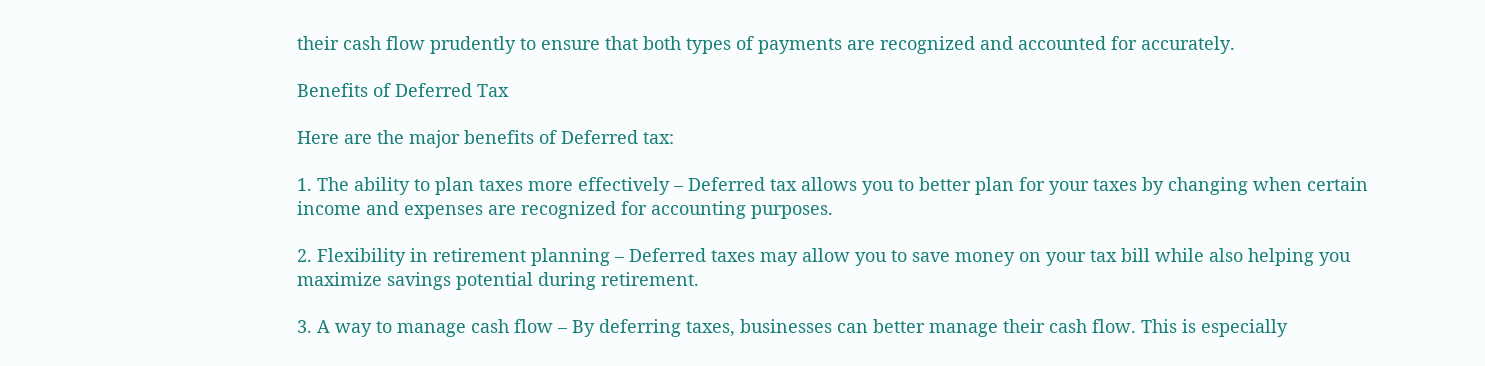their cash flow prudently to ensure that both types of payments are recognized and accounted for accurately.

Benefits of Deferred Tax

Here are the major benefits of Deferred tax:

1. The ability to plan taxes more effectively – Deferred tax allows you to better plan for your taxes by changing when certain income and expenses are recognized for accounting purposes.

2. Flexibility in retirement planning – Deferred taxes may allow you to save money on your tax bill while also helping you maximize savings potential during retirement.

3. A way to manage cash flow – By deferring taxes, businesses can better manage their cash flow. This is especially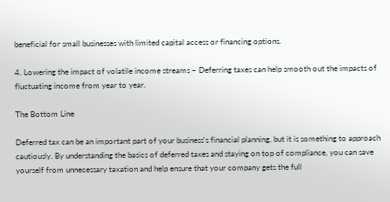beneficial for small businesses with limited capital access or financing options.

4. Lowering the impact of volatile income streams – Deferring taxes can help smooth out the impacts of fluctuating income from year to year.

The Bottom Line

Deferred tax can be an important part of your business's financial planning, but it is something to approach cautiously. By understanding the basics of deferred taxes and staying on top of compliance, you can save yourself from unnecessary taxation and help ensure that your company gets the full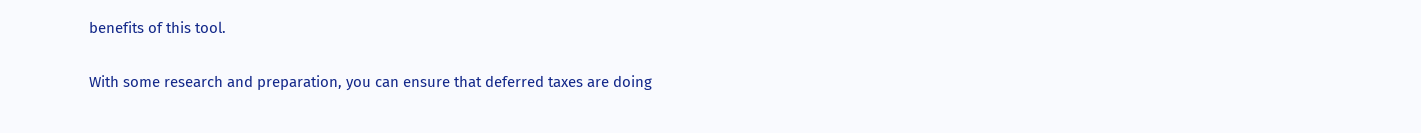benefits of this tool.

With some research and preparation, you can ensure that deferred taxes are doing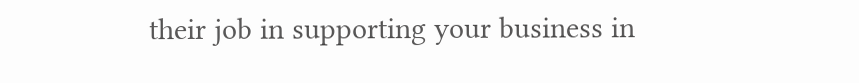their job in supporting your business in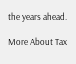the years ahead.

More About Tax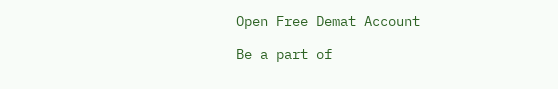Open Free Demat Account

Be a part of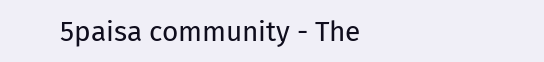5paisa community - The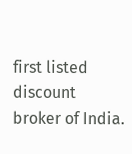first listed discount broker of India.